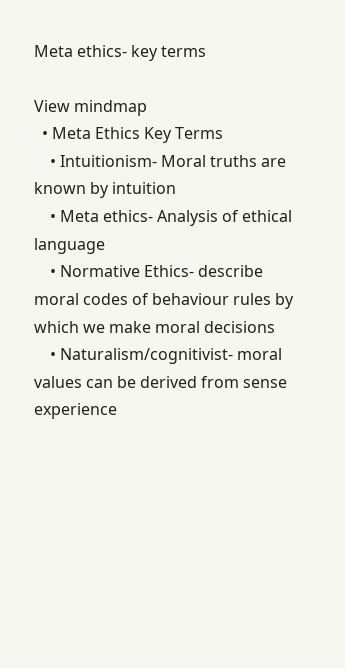Meta ethics- key terms

View mindmap
  • Meta Ethics Key Terms
    • Intuitionism- Moral truths are known by intuition
    • Meta ethics- Analysis of ethical language
    • Normative Ethics- describe moral codes of behaviour rules by which we make moral decisions
    • Naturalism/cognitivist- moral values can be derived from sense experience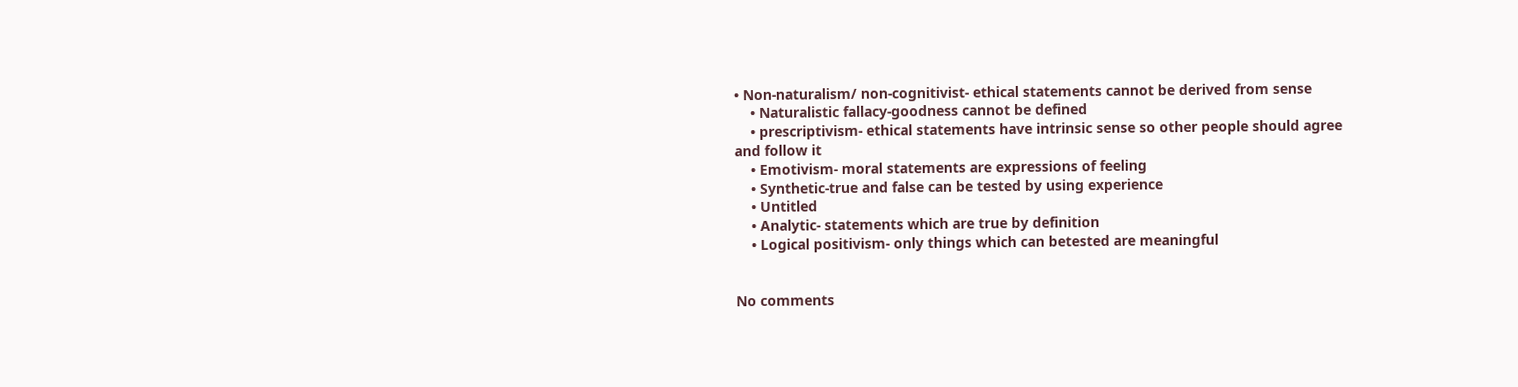• Non-naturalism/ non-cognitivist- ethical statements cannot be derived from sense
    • Naturalistic fallacy-goodness cannot be defined
    • prescriptivism- ethical statements have intrinsic sense so other people should agree and follow it
    • Emotivism- moral statements are expressions of feeling
    • Synthetic-true and false can be tested by using experience
    • Untitled
    • Analytic- statements which are true by definition
    • Logical positivism- only things which can betested are meaningful


No comments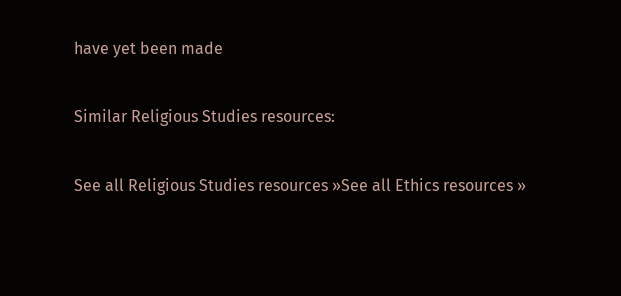have yet been made

Similar Religious Studies resources:

See all Religious Studies resources »See all Ethics resources »